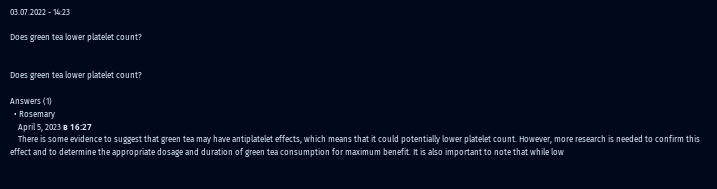03.07.2022 - 14:23

Does green tea lower platelet count?


Does green tea lower platelet count?

Answers (1)
  • Rosemary
    April 5, 2023 в 16:27
    There is some evidence to suggest that green tea may have antiplatelet effects, which means that it could potentially lower platelet count. However, more research is needed to confirm this effect and to determine the appropriate dosage and duration of green tea consumption for maximum benefit. It is also important to note that while low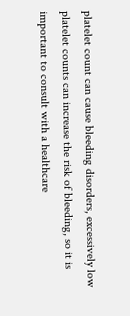platelet count can cause bleeding disorders, excessively low platelet counts can increase the risk of bleeding, so it is important to consult with a healthcare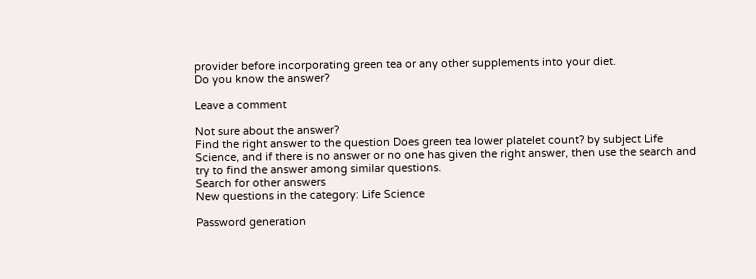provider before incorporating green tea or any other supplements into your diet.
Do you know the answer?

Leave a comment

Not sure about the answer?
Find the right answer to the question Does green tea lower platelet count? by subject Life Science, and if there is no answer or no one has given the right answer, then use the search and try to find the answer among similar questions.
Search for other answers
New questions in the category: Life Science

Password generation